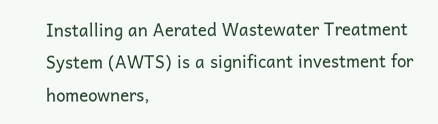Installing an Aerated Wastewater Treatment System (AWTS) is a significant investment for homeowners,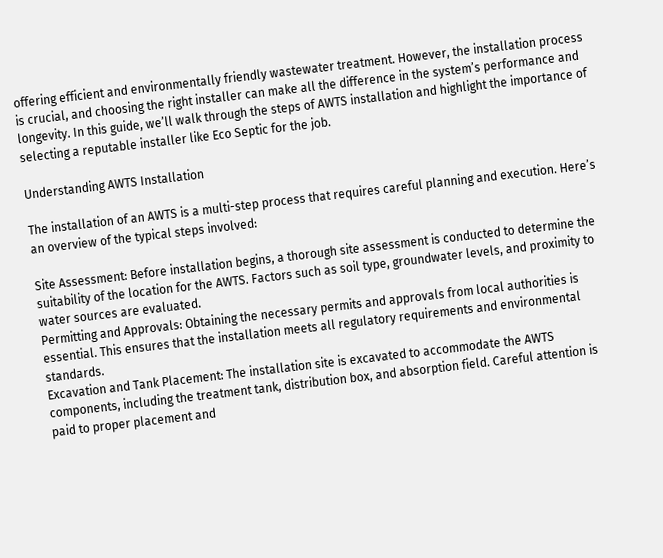offering efficient and environmentally friendly wastewater treatment. However, the installation process is crucial, and choosing the right installer can make all the difference in the system’s performance and longevity. In this guide, we’ll walk through the steps of AWTS installation and highlight the importance of selecting a reputable installer like Eco Septic for the job.

Understanding AWTS Installation

The installation of an AWTS is a multi-step process that requires careful planning and execution. Here’s an overview of the typical steps involved:

Site Assessment: Before installation begins, a thorough site assessment is conducted to determine the suitability of the location for the AWTS. Factors such as soil type, groundwater levels, and proximity to water sources are evaluated.
Permitting and Approvals: Obtaining the necessary permits and approvals from local authorities is essential. This ensures that the installation meets all regulatory requirements and environmental standards.
Excavation and Tank Placement: The installation site is excavated to accommodate the AWTS components, including the treatment tank, distribution box, and absorption field. Careful attention is paid to proper placement and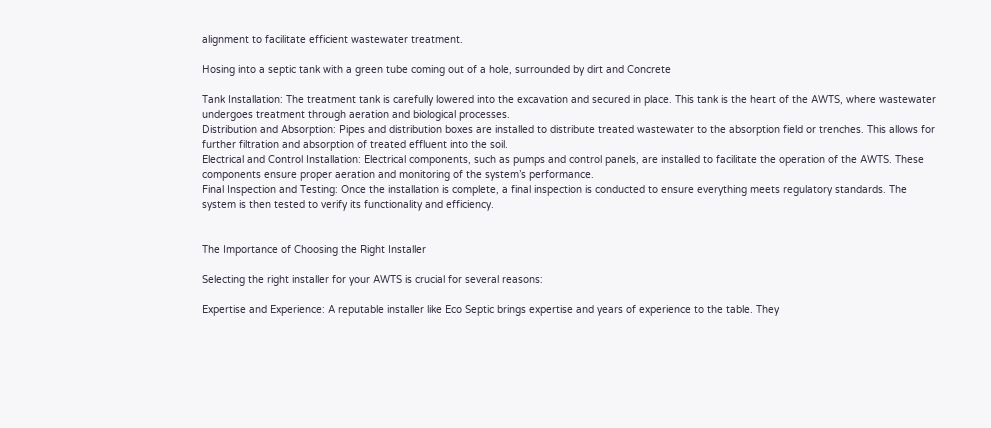alignment to facilitate efficient wastewater treatment.

Hosing into a septic tank with a green tube coming out of a hole, surrounded by dirt and Concrete

Tank Installation: The treatment tank is carefully lowered into the excavation and secured in place. This tank is the heart of the AWTS, where wastewater undergoes treatment through aeration and biological processes.
Distribution and Absorption: Pipes and distribution boxes are installed to distribute treated wastewater to the absorption field or trenches. This allows for further filtration and absorption of treated effluent into the soil.
Electrical and Control Installation: Electrical components, such as pumps and control panels, are installed to facilitate the operation of the AWTS. These components ensure proper aeration and monitoring of the system’s performance.
Final Inspection and Testing: Once the installation is complete, a final inspection is conducted to ensure everything meets regulatory standards. The system is then tested to verify its functionality and efficiency.


The Importance of Choosing the Right Installer

Selecting the right installer for your AWTS is crucial for several reasons:

Expertise and Experience: A reputable installer like Eco Septic brings expertise and years of experience to the table. They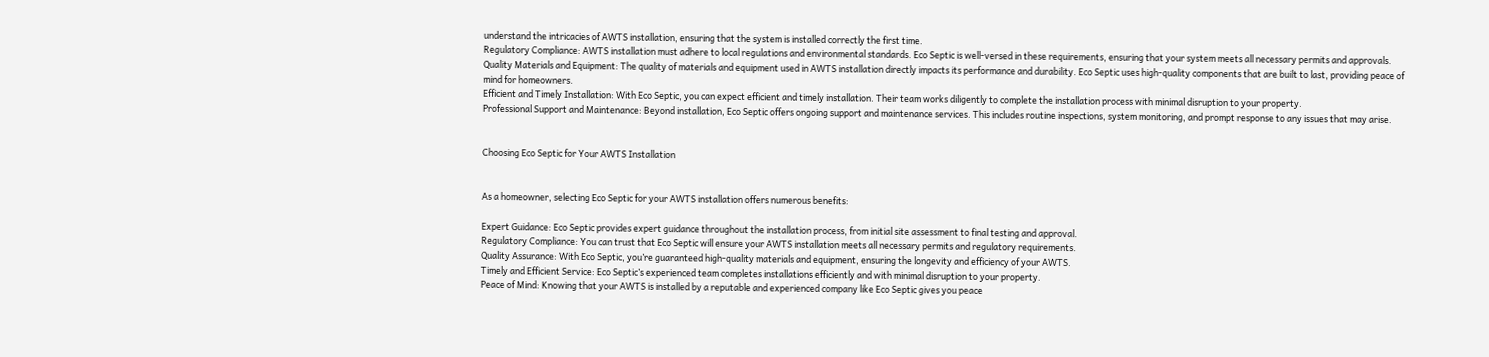understand the intricacies of AWTS installation, ensuring that the system is installed correctly the first time.
Regulatory Compliance: AWTS installation must adhere to local regulations and environmental standards. Eco Septic is well-versed in these requirements, ensuring that your system meets all necessary permits and approvals.
Quality Materials and Equipment: The quality of materials and equipment used in AWTS installation directly impacts its performance and durability. Eco Septic uses high-quality components that are built to last, providing peace of mind for homeowners.
Efficient and Timely Installation: With Eco Septic, you can expect efficient and timely installation. Their team works diligently to complete the installation process with minimal disruption to your property.
Professional Support and Maintenance: Beyond installation, Eco Septic offers ongoing support and maintenance services. This includes routine inspections, system monitoring, and prompt response to any issues that may arise.


Choosing Eco Septic for Your AWTS Installation


As a homeowner, selecting Eco Septic for your AWTS installation offers numerous benefits:

Expert Guidance: Eco Septic provides expert guidance throughout the installation process, from initial site assessment to final testing and approval.
Regulatory Compliance: You can trust that Eco Septic will ensure your AWTS installation meets all necessary permits and regulatory requirements.
Quality Assurance: With Eco Septic, you’re guaranteed high-quality materials and equipment, ensuring the longevity and efficiency of your AWTS.
Timely and Efficient Service: Eco Septic’s experienced team completes installations efficiently and with minimal disruption to your property.
Peace of Mind: Knowing that your AWTS is installed by a reputable and experienced company like Eco Septic gives you peace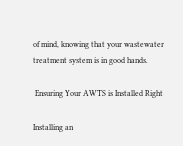of mind, knowing that your wastewater treatment system is in good hands.

 Ensuring Your AWTS is Installed Right

Installing an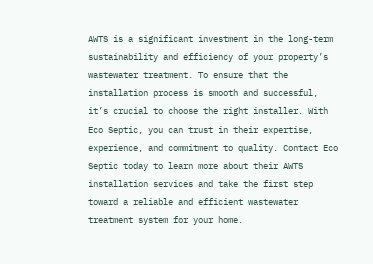AWTS is a significant investment in the long-term sustainability and efficiency of your property’s wastewater treatment. To ensure that the installation process is smooth and successful, it’s crucial to choose the right installer. With Eco Septic, you can trust in their expertise, experience, and commitment to quality. Contact Eco Septic today to learn more about their AWTS installation services and take the first step toward a reliable and efficient wastewater treatment system for your home.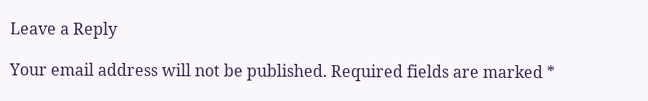Leave a Reply

Your email address will not be published. Required fields are marked *